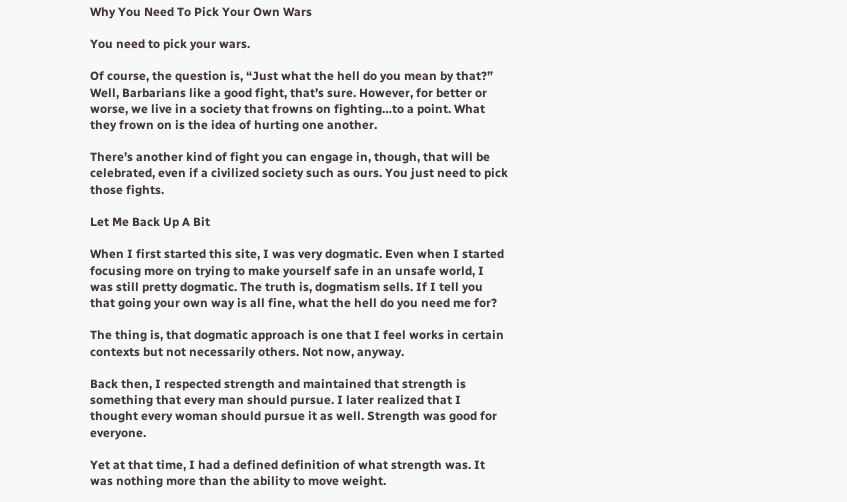Why You Need To Pick Your Own Wars

You need to pick your wars.

Of course, the question is, “Just what the hell do you mean by that?” Well, Barbarians like a good fight, that’s sure. However, for better or worse, we live in a society that frowns on fighting…to a point. What they frown on is the idea of hurting one another.

There’s another kind of fight you can engage in, though, that will be celebrated, even if a civilized society such as ours. You just need to pick those fights.

Let Me Back Up A Bit

When I first started this site, I was very dogmatic. Even when I started focusing more on trying to make yourself safe in an unsafe world, I was still pretty dogmatic. The truth is, dogmatism sells. If I tell you that going your own way is all fine, what the hell do you need me for?

The thing is, that dogmatic approach is one that I feel works in certain contexts but not necessarily others. Not now, anyway.

Back then, I respected strength and maintained that strength is something that every man should pursue. I later realized that I thought every woman should pursue it as well. Strength was good for everyone.

Yet at that time, I had a defined definition of what strength was. It was nothing more than the ability to move weight.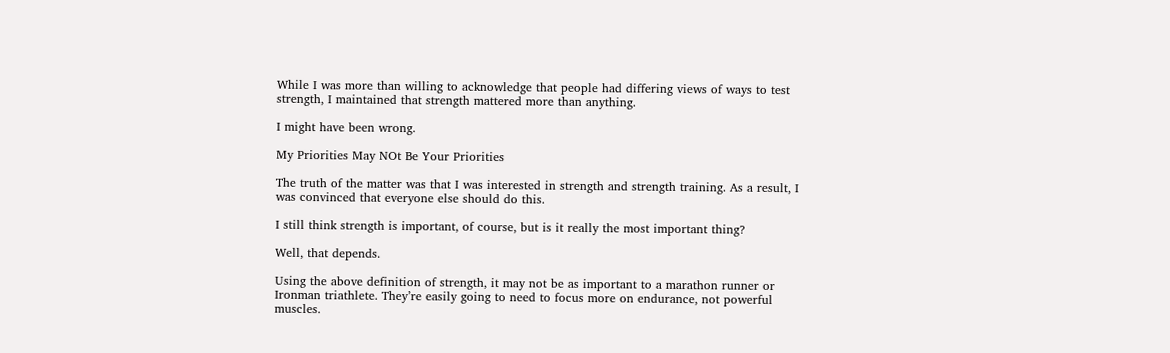While I was more than willing to acknowledge that people had differing views of ways to test strength, I maintained that strength mattered more than anything.

I might have been wrong.

My Priorities May NOt Be Your Priorities

The truth of the matter was that I was interested in strength and strength training. As a result, I was convinced that everyone else should do this.

I still think strength is important, of course, but is it really the most important thing?

Well, that depends.

Using the above definition of strength, it may not be as important to a marathon runner or Ironman triathlete. They’re easily going to need to focus more on endurance, not powerful muscles.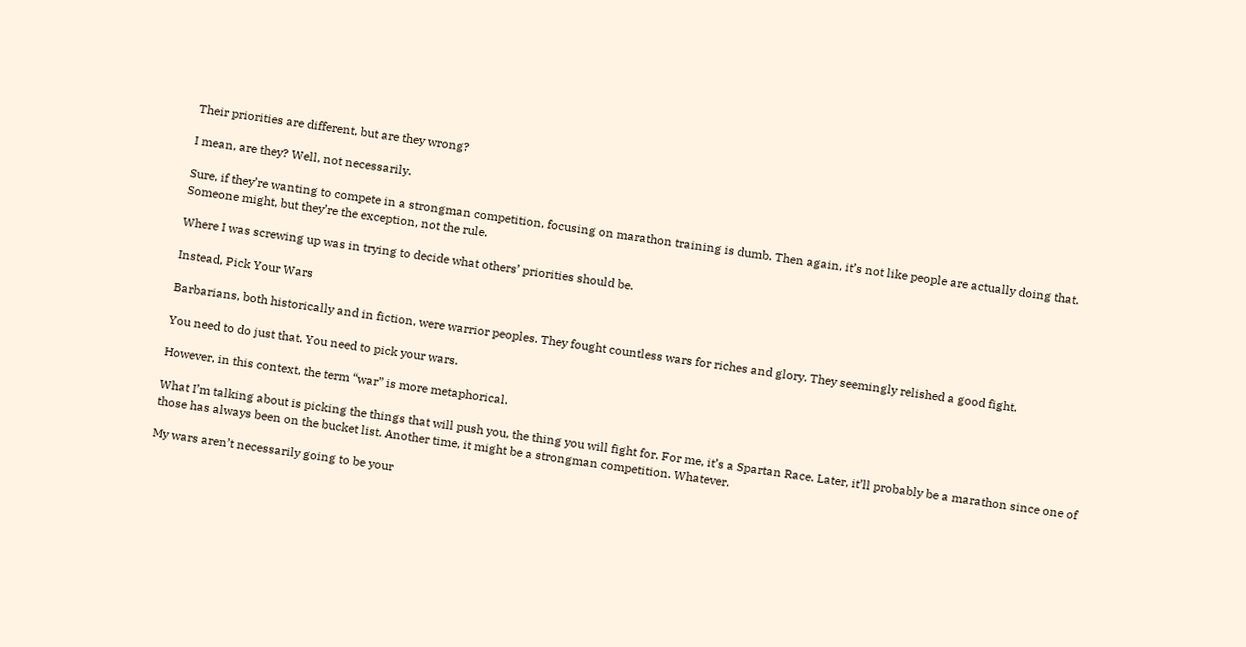Their priorities are different, but are they wrong?

I mean, are they? Well, not necessarily.

Sure, if they’re wanting to compete in a strongman competition, focusing on marathon training is dumb. Then again, it’s not like people are actually doing that. Someone might, but they’re the exception, not the rule.

Where I was screwing up was in trying to decide what others’ priorities should be.

Instead, Pick Your Wars

Barbarians, both historically and in fiction, were warrior peoples. They fought countless wars for riches and glory. They seemingly relished a good fight.

You need to do just that. You need to pick your wars.

However, in this context, the term “war” is more metaphorical.

What I’m talking about is picking the things that will push you, the thing you will fight for. For me, it’s a Spartan Race. Later, it’ll probably be a marathon since one of those has always been on the bucket list. Another time, it might be a strongman competition. Whatever.

My wars aren’t necessarily going to be your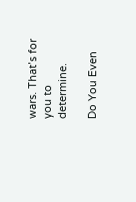wars. That’s for you to determine.

Do You Even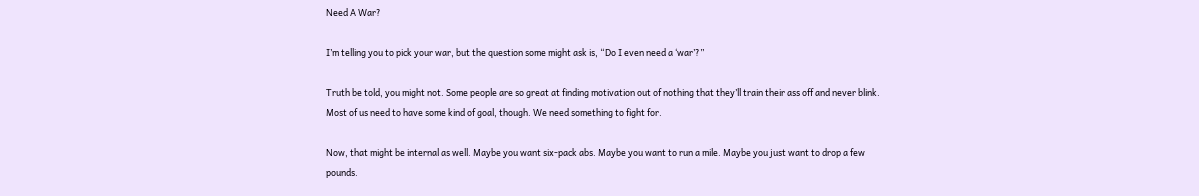Need A War?

I’m telling you to pick your war, but the question some might ask is, “Do I even need a ‘war’?”

Truth be told, you might not. Some people are so great at finding motivation out of nothing that they’ll train their ass off and never blink. Most of us need to have some kind of goal, though. We need something to fight for.

Now, that might be internal as well. Maybe you want six-pack abs. Maybe you want to run a mile. Maybe you just want to drop a few pounds.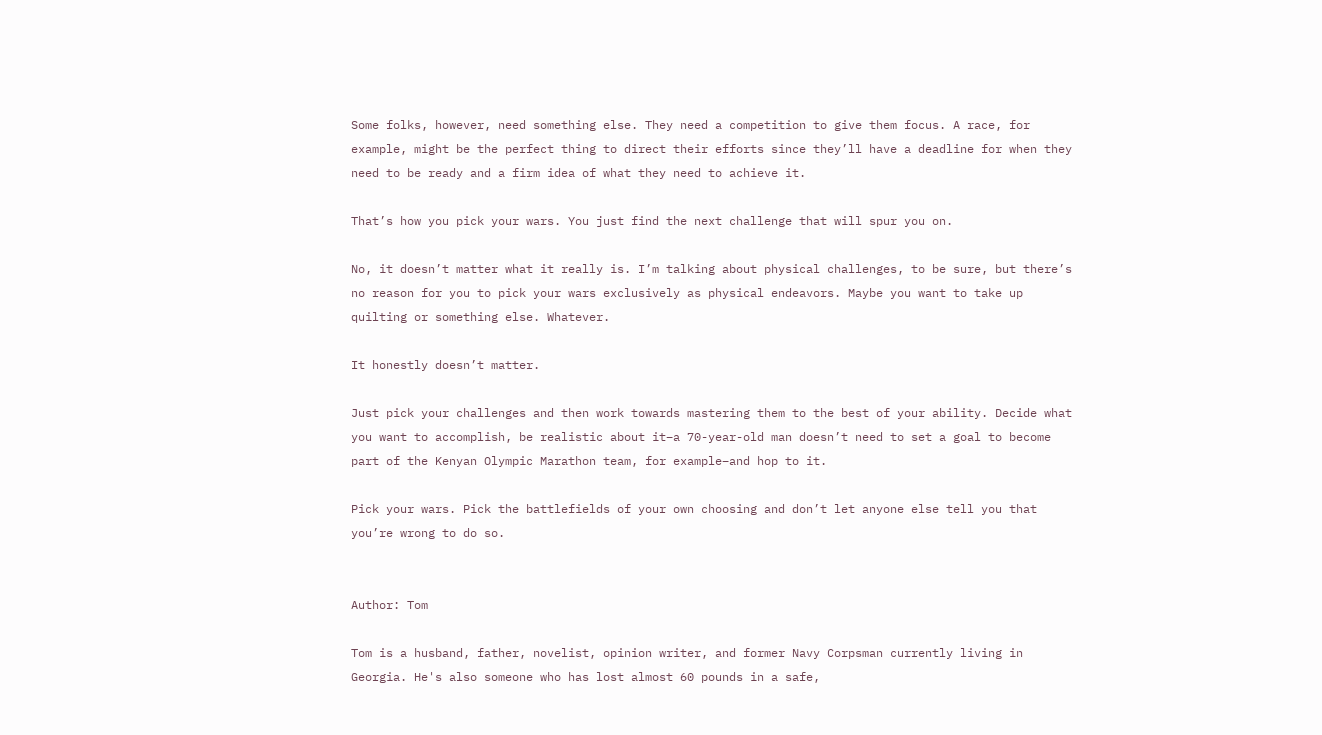Some folks, however, need something else. They need a competition to give them focus. A race, for example, might be the perfect thing to direct their efforts since they’ll have a deadline for when they need to be ready and a firm idea of what they need to achieve it.

That’s how you pick your wars. You just find the next challenge that will spur you on.

No, it doesn’t matter what it really is. I’m talking about physical challenges, to be sure, but there’s no reason for you to pick your wars exclusively as physical endeavors. Maybe you want to take up quilting or something else. Whatever.

It honestly doesn’t matter.

Just pick your challenges and then work towards mastering them to the best of your ability. Decide what you want to accomplish, be realistic about it–a 70-year-old man doesn’t need to set a goal to become part of the Kenyan Olympic Marathon team, for example–and hop to it.

Pick your wars. Pick the battlefields of your own choosing and don’t let anyone else tell you that you’re wrong to do so.


Author: Tom

Tom is a husband, father, novelist, opinion writer, and former Navy Corpsman currently living in Georgia. He's also someone who has lost almost 60 pounds in a safe,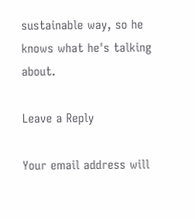sustainable way, so he knows what he's talking about.

Leave a Reply

Your email address will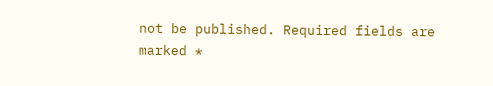not be published. Required fields are marked *